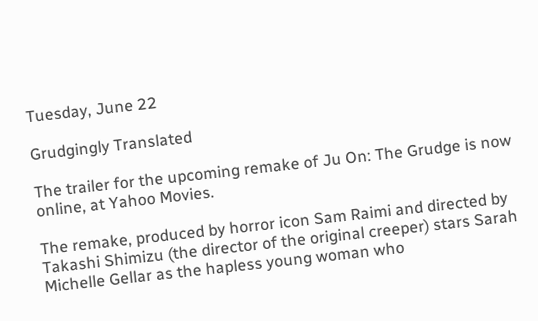Tuesday, June 22

Grudgingly Translated

The trailer for the upcoming remake of Ju On: The Grudge is now online, at Yahoo Movies.

The remake, produced by horror icon Sam Raimi and directed by Takashi Shimizu (the director of the original creeper) stars Sarah Michelle Gellar as the hapless young woman who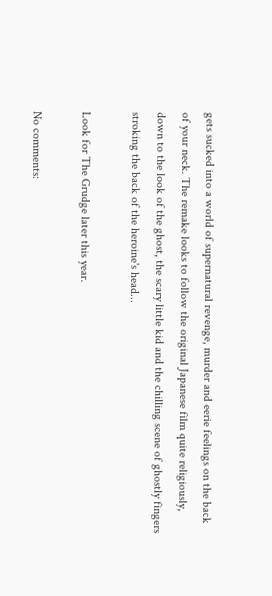gets sucked into a world of supernatural revenge, murder and eerie feelings on the back of your neck. The remake looks to follow the original Japanese film quite religiously, down to the look of the ghost, the scary little kid and the chilling scene of ghostly fingers stroking the back of the heroine's head...

Look for The Grudge later this year.

No comments: